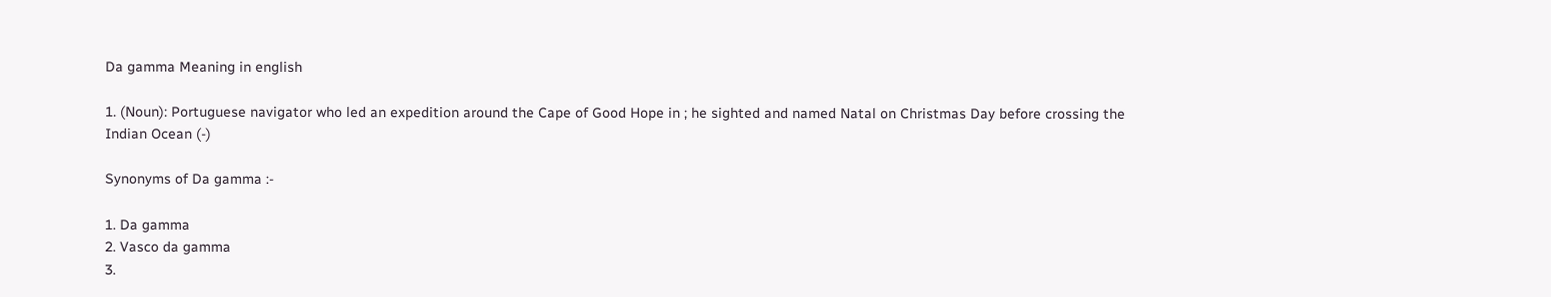Da gamma Meaning in english

1. (Noun): Portuguese navigator who led an expedition around the Cape of Good Hope in ; he sighted and named Natal on Christmas Day before crossing the Indian Ocean (-)

Synonyms of Da gamma :-

1. Da gamma
2. Vasco da gamma
3.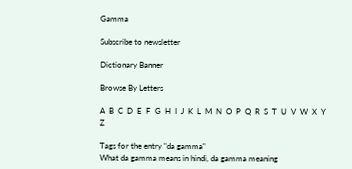Gamma

Subscribe to newsletter

Dictionary Banner

Browse By Letters

A  B  C  D  E  F  G  H  I  J  K  L  M  N  O  P  Q  R  S  T  U  V  W  X  Y  Z

Tags for the entry "da gamma"
What da gamma means in hindi, da gamma meaning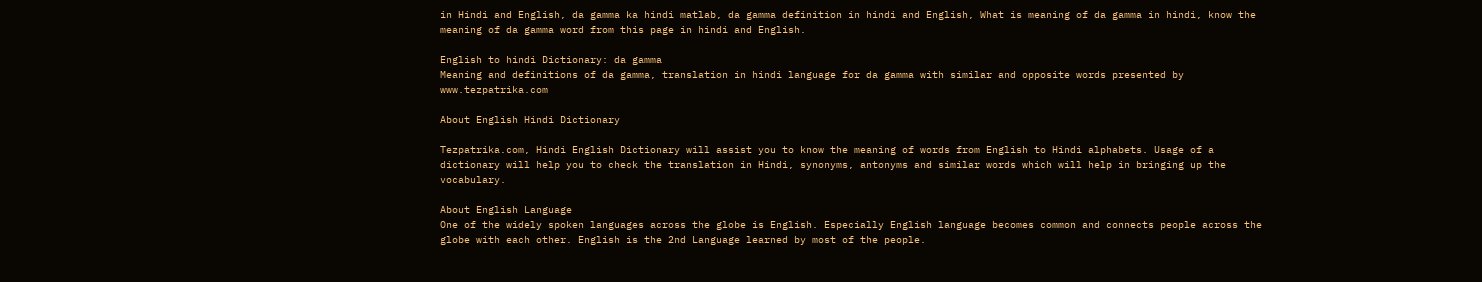in Hindi and English, da gamma ka hindi matlab, da gamma definition in hindi and English, What is meaning of da gamma in hindi, know the meaning of da gamma word from this page in hindi and English.

English to hindi Dictionary: da gamma
Meaning and definitions of da gamma, translation in hindi language for da gamma with similar and opposite words presented by www.tezpatrika.com

About English Hindi Dictionary

Tezpatrika.com, Hindi English Dictionary will assist you to know the meaning of words from English to Hindi alphabets. Usage of a dictionary will help you to check the translation in Hindi, synonyms, antonyms and similar words which will help in bringing up the vocabulary.

About English Language
One of the widely spoken languages across the globe is English. Especially English language becomes common and connects people across the globe with each other. English is the 2nd Language learned by most of the people.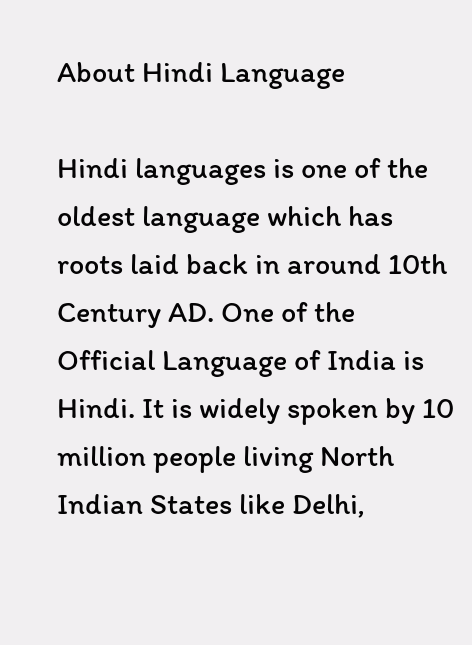About Hindi Language

Hindi languages is one of the oldest language which has roots laid back in around 10th Century AD. One of the Official Language of India is Hindi. It is widely spoken by 10 million people living North Indian States like Delhi,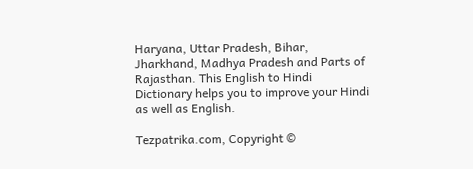Haryana, Uttar Pradesh, Bihar, Jharkhand, Madhya Pradesh and Parts of Rajasthan. This English to Hindi Dictionary helps you to improve your Hindi as well as English.

Tezpatrika.com, Copyright ©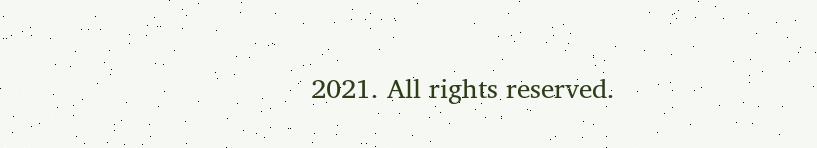2021. All rights reserved.